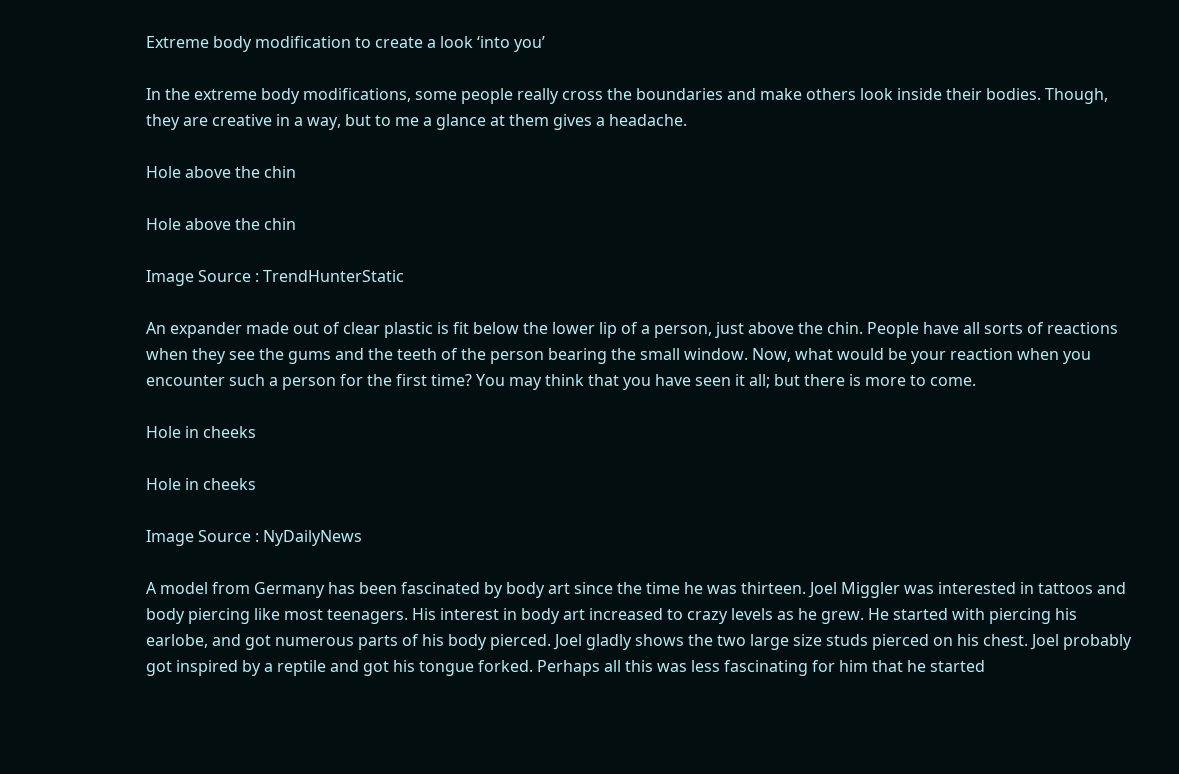Extreme body modification to create a look ‘into you’

In the extreme body modifications, some people really cross the boundaries and make others look inside their bodies. Though, they are creative in a way, but to me a glance at them gives a headache.

Hole above the chin

Hole above the chin

Image Source : TrendHunterStatic

An expander made out of clear plastic is fit below the lower lip of a person, just above the chin. People have all sorts of reactions when they see the gums and the teeth of the person bearing the small window. Now, what would be your reaction when you encounter such a person for the first time? You may think that you have seen it all; but there is more to come.

Hole in cheeks

Hole in cheeks

Image Source : NyDailyNews

A model from Germany has been fascinated by body art since the time he was thirteen. Joel Miggler was interested in tattoos and body piercing like most teenagers. His interest in body art increased to crazy levels as he grew. He started with piercing his earlobe, and got numerous parts of his body pierced. Joel gladly shows the two large size studs pierced on his chest. Joel probably got inspired by a reptile and got his tongue forked. Perhaps all this was less fascinating for him that he started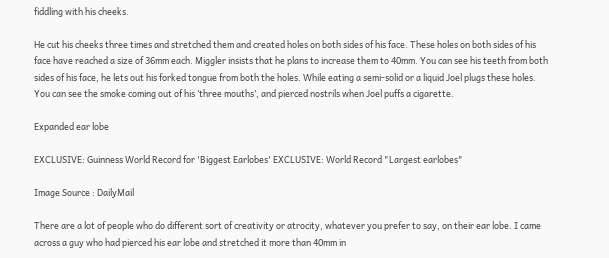fiddling with his cheeks.

He cut his cheeks three times and stretched them and created holes on both sides of his face. These holes on both sides of his face have reached a size of 36mm each. Miggler insists that he plans to increase them to 40mm. You can see his teeth from both sides of his face, he lets out his forked tongue from both the holes. While eating a semi-solid or a liquid Joel plugs these holes. You can see the smoke coming out of his ‘three mouths’, and pierced nostrils when Joel puffs a cigarette.

Expanded ear lobe

EXCLUSIVE: Guinness World Record for 'Biggest Earlobes' EXCLUSIVE: World Record "Largest earlobes"

Image Source : DailyMail

There are a lot of people who do different sort of creativity or atrocity, whatever you prefer to say, on their ear lobe. I came across a guy who had pierced his ear lobe and stretched it more than 40mm in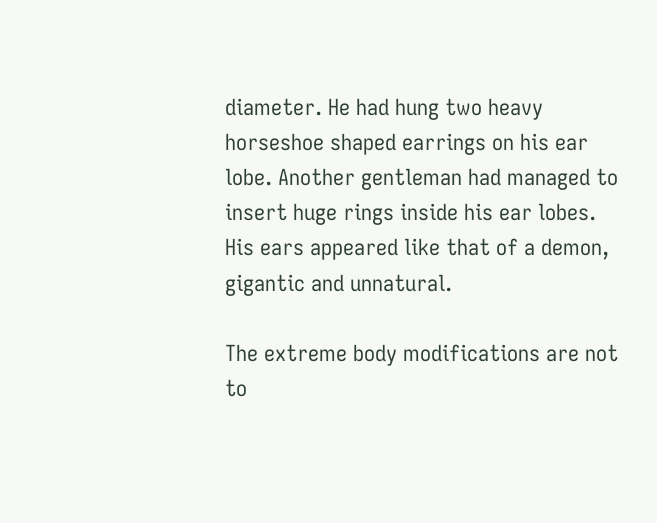diameter. He had hung two heavy horseshoe shaped earrings on his ear lobe. Another gentleman had managed to insert huge rings inside his ear lobes. His ears appeared like that of a demon, gigantic and unnatural.

The extreme body modifications are not to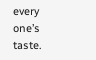every one’s taste.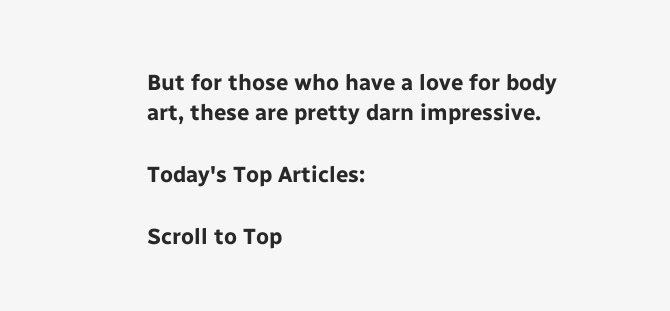But for those who have a love for body art, these are pretty darn impressive.

Today's Top Articles:

Scroll to Top